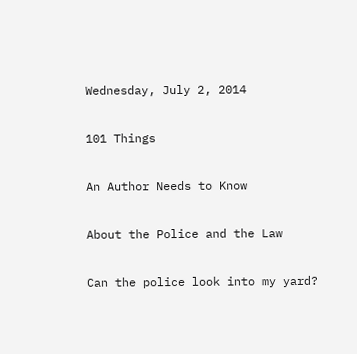Wednesday, July 2, 2014

101 Things

An Author Needs to Know

About the Police and the Law

Can the police look into my yard?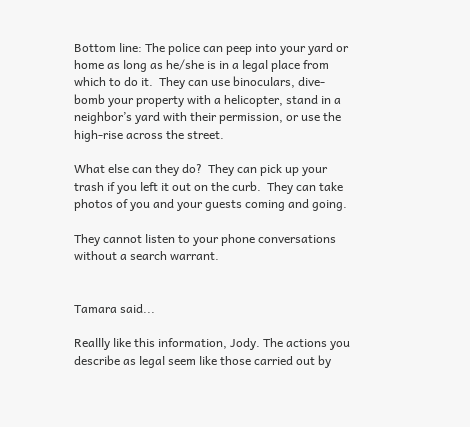Bottom line: The police can peep into your yard or home as long as he/she is in a legal place from which to do it.  They can use binoculars, dive-bomb your property with a helicopter, stand in a neighbor’s yard with their permission, or use the high-rise across the street.

What else can they do?  They can pick up your trash if you left it out on the curb.  They can take photos of you and your guests coming and going.

They cannot listen to your phone conversations without a search warrant.


Tamara said...

Reallly like this information, Jody. The actions you describe as legal seem like those carried out by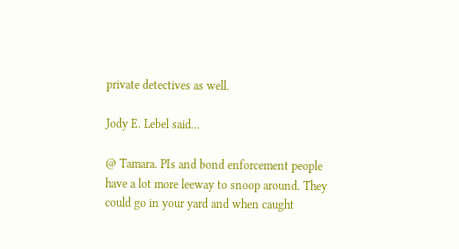private detectives as well.

Jody E. Lebel said...

@ Tamara. PIs and bond enforcement people have a lot more leeway to snoop around. They could go in your yard and when caught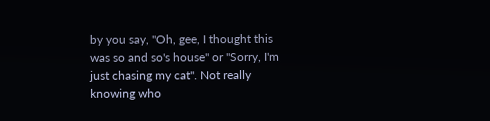by you say, "Oh, gee, I thought this was so and so's house" or "Sorry, I'm just chasing my cat". Not really knowing who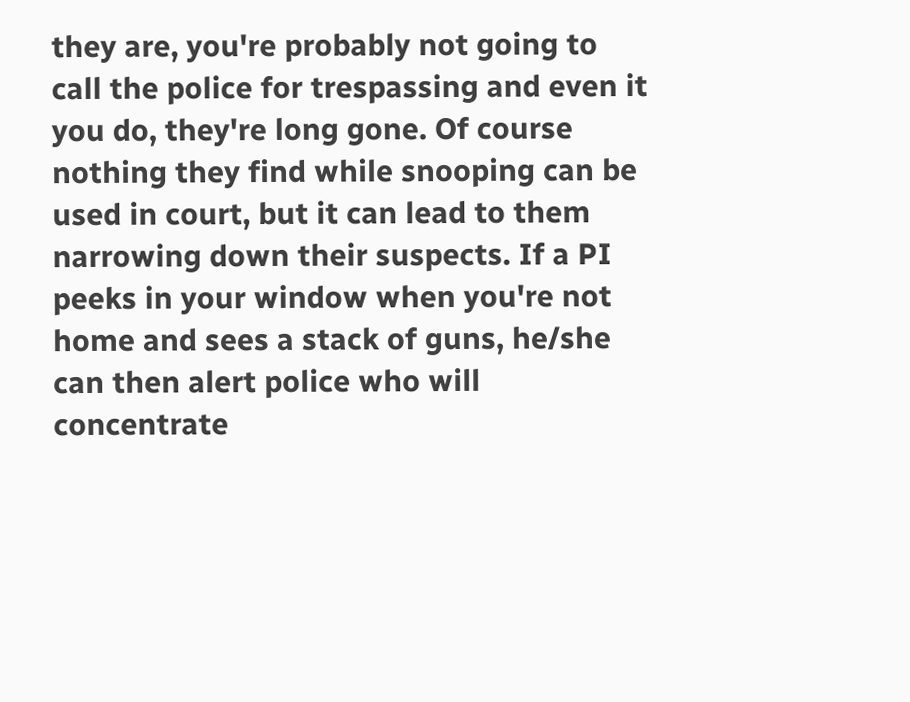they are, you're probably not going to call the police for trespassing and even it you do, they're long gone. Of course nothing they find while snooping can be used in court, but it can lead to them narrowing down their suspects. If a PI peeks in your window when you're not home and sees a stack of guns, he/she can then alert police who will concentrate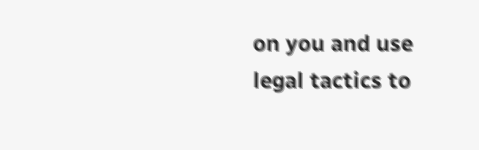on you and use legal tactics to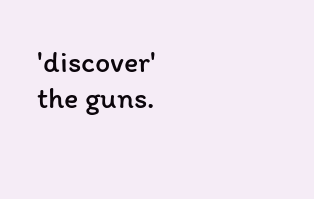'discover' the guns.